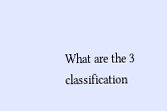What are the 3 classification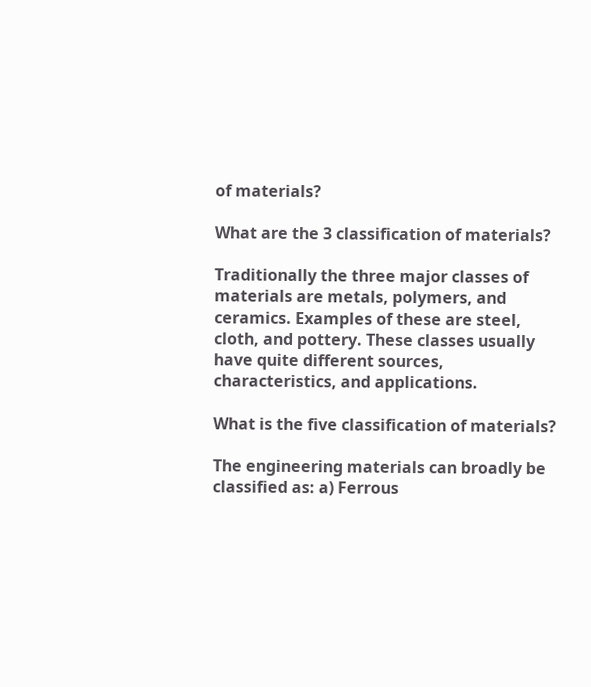of materials?

What are the 3 classification of materials?

Traditionally the three major classes of materials are metals, polymers, and ceramics. Examples of these are steel, cloth, and pottery. These classes usually have quite different sources, characteristics, and applications.

What is the five classification of materials?

The engineering materials can broadly be classified as: a) Ferrous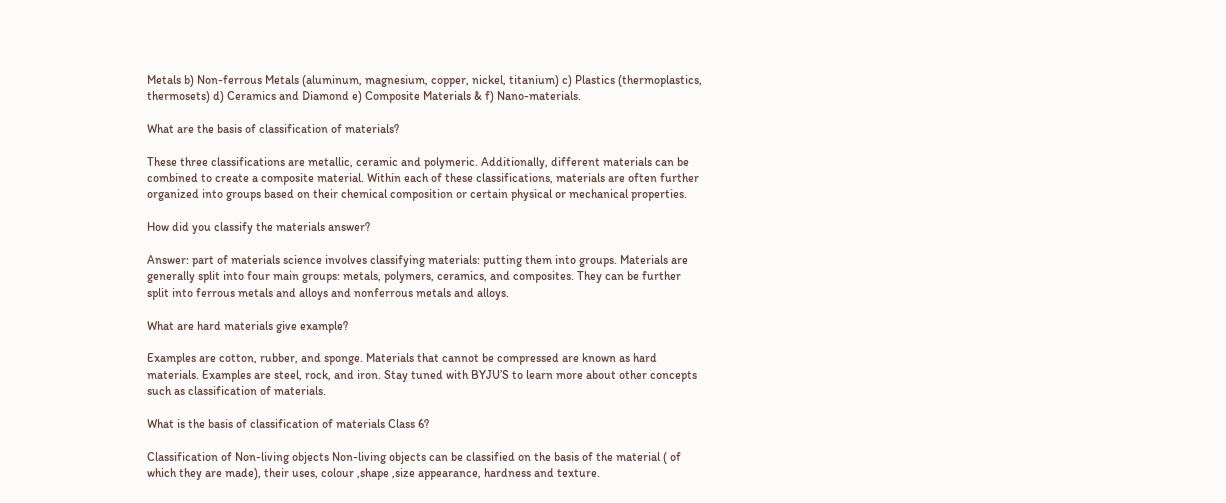Metals b) Non-ferrous Metals (aluminum, magnesium, copper, nickel, titanium) c) Plastics (thermoplastics, thermosets) d) Ceramics and Diamond e) Composite Materials & f) Nano-materials.

What are the basis of classification of materials?

These three classifications are metallic, ceramic and polymeric. Additionally, different materials can be combined to create a composite material. Within each of these classifications, materials are often further organized into groups based on their chemical composition or certain physical or mechanical properties.

How did you classify the materials answer?

Answer: part of materials science involves classifying materials: putting them into groups. Materials are generally split into four main groups: metals, polymers, ceramics, and composites. They can be further split into ferrous metals and alloys and nonferrous metals and alloys.

What are hard materials give example?

Examples are cotton, rubber, and sponge. Materials that cannot be compressed are known as hard materials. Examples are steel, rock, and iron. Stay tuned with BYJU’S to learn more about other concepts such as classification of materials.

What is the basis of classification of materials Class 6?

Classification of Non-living objects Non-living objects can be classified on the basis of the material ( of which they are made), their uses, colour ,shape ,size appearance, hardness and texture.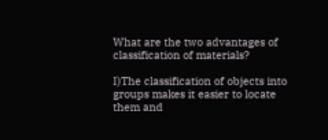What are the two advantages of classification of materials?

I)The classification of objects into groups makes it easier to locate them and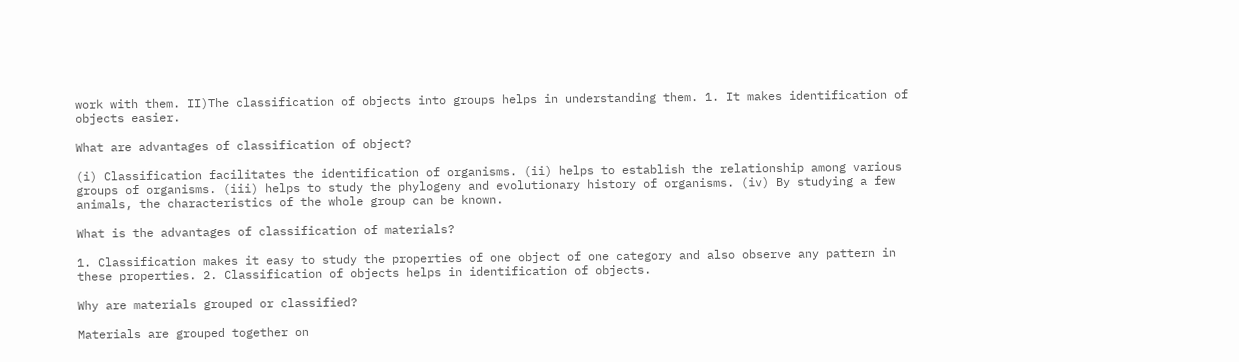work with them. II)The classification of objects into groups helps in understanding them. 1. It makes identification of objects easier.

What are advantages of classification of object?

(i) Classification facilitates the identification of organisms. (ii) helps to establish the relationship among various groups of organisms. (iii) helps to study the phylogeny and evolutionary history of organisms. (iv) By studying a few animals, the characteristics of the whole group can be known.

What is the advantages of classification of materials?

1. Classification makes it easy to study the properties of one object of one category and also observe any pattern in these properties. 2. Classification of objects helps in identification of objects.

Why are materials grouped or classified?

Materials are grouped together on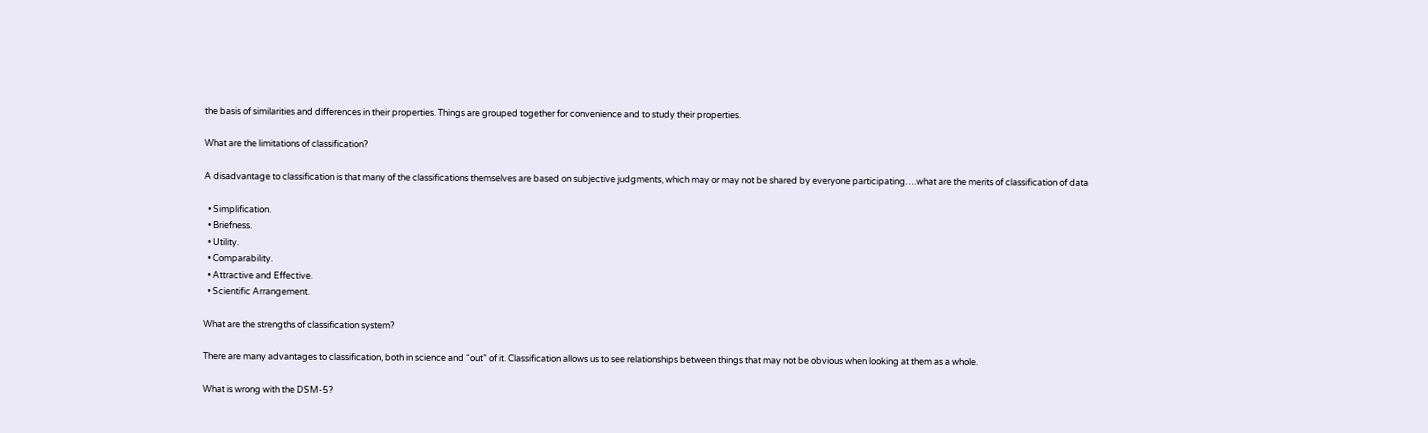the basis of similarities and differences in their properties. Things are grouped together for convenience and to study their properties.

What are the limitations of classification?

A disadvantage to classification is that many of the classifications themselves are based on subjective judgments, which may or may not be shared by everyone participating….what are the merits of classification of data

  • Simplification.
  • Briefness.
  • Utility.
  • Comparability.
  • Attractive and Effective.
  • Scientific Arrangement.

What are the strengths of classification system?

There are many advantages to classification, both in science and “out” of it. Classification allows us to see relationships between things that may not be obvious when looking at them as a whole.

What is wrong with the DSM-5?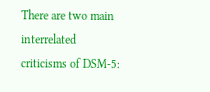There are two main interrelated criticisms of DSM-5: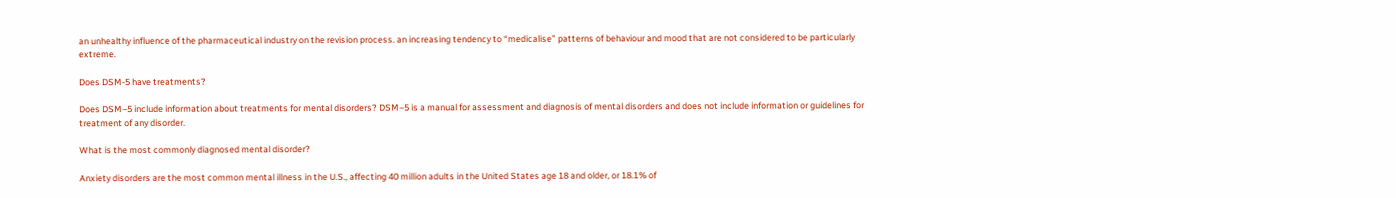an unhealthy influence of the pharmaceutical industry on the revision process. an increasing tendency to “medicalise” patterns of behaviour and mood that are not considered to be particularly extreme.

Does DSM-5 have treatments?

Does DSM–5 include information about treatments for mental disorders? DSM–5 is a manual for assessment and diagnosis of mental disorders and does not include information or guidelines for treatment of any disorder.

What is the most commonly diagnosed mental disorder?

Anxiety disorders are the most common mental illness in the U.S., affecting 40 million adults in the United States age 18 and older, or 18.1% of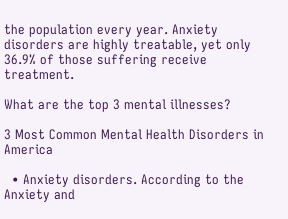the population every year. Anxiety disorders are highly treatable, yet only 36.9% of those suffering receive treatment.

What are the top 3 mental illnesses?

3 Most Common Mental Health Disorders in America

  • Anxiety disorders. According to the Anxiety and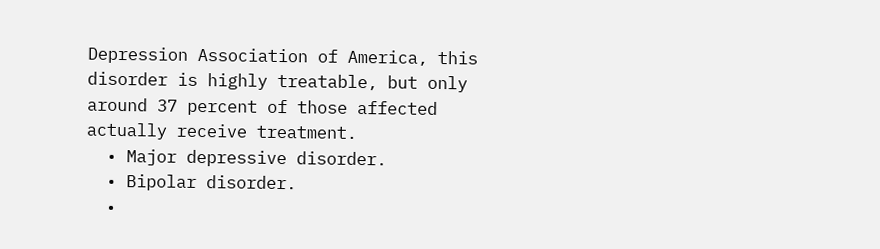Depression Association of America, this disorder is highly treatable, but only around 37 percent of those affected actually receive treatment.
  • Major depressive disorder.
  • Bipolar disorder.
  •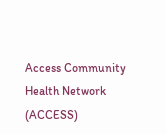Access Community Health Network (ACCESS)